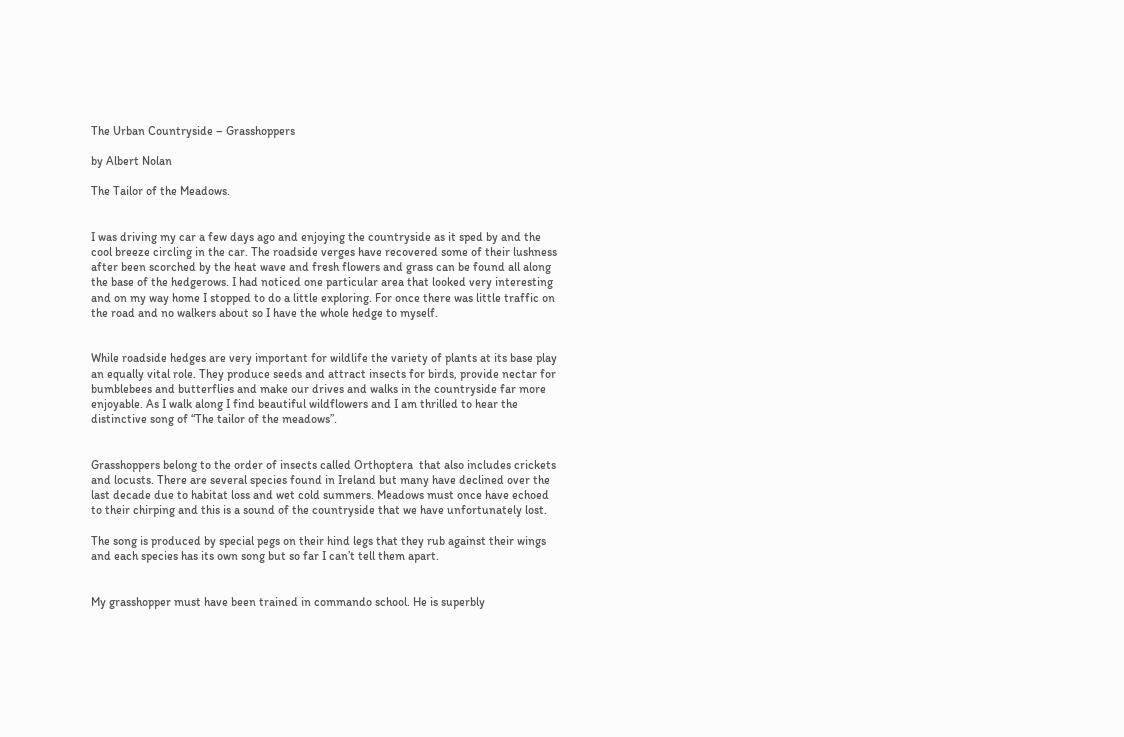The Urban Countryside – Grasshoppers

by Albert Nolan

The Tailor of the Meadows.


I was driving my car a few days ago and enjoying the countryside as it sped by and the cool breeze circling in the car. The roadside verges have recovered some of their lushness after been scorched by the heat wave and fresh flowers and grass can be found all along the base of the hedgerows. I had noticed one particular area that looked very interesting and on my way home I stopped to do a little exploring. For once there was little traffic on the road and no walkers about so I have the whole hedge to myself.


While roadside hedges are very important for wildlife the variety of plants at its base play an equally vital role. They produce seeds and attract insects for birds, provide nectar for bumblebees and butterflies and make our drives and walks in the countryside far more enjoyable. As I walk along I find beautiful wildflowers and I am thrilled to hear the distinctive song of “The tailor of the meadows”.


Grasshoppers belong to the order of insects called Orthoptera  that also includes crickets and locusts. There are several species found in Ireland but many have declined over the last decade due to habitat loss and wet cold summers. Meadows must once have echoed to their chirping and this is a sound of the countryside that we have unfortunately lost.

The song is produced by special pegs on their hind legs that they rub against their wings and each species has its own song but so far I can’t tell them apart.


My grasshopper must have been trained in commando school. He is superbly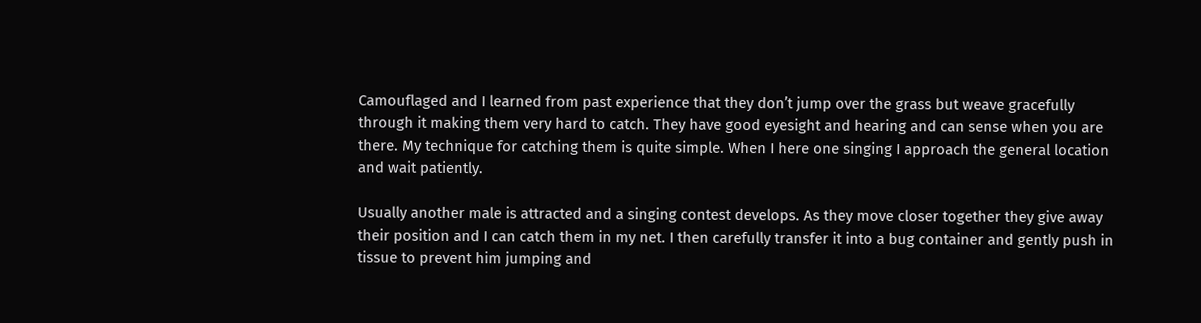Camouflaged and I learned from past experience that they don’t jump over the grass but weave gracefully through it making them very hard to catch. They have good eyesight and hearing and can sense when you are there. My technique for catching them is quite simple. When I here one singing I approach the general location and wait patiently.

Usually another male is attracted and a singing contest develops. As they move closer together they give away their position and I can catch them in my net. I then carefully transfer it into a bug container and gently push in tissue to prevent him jumping and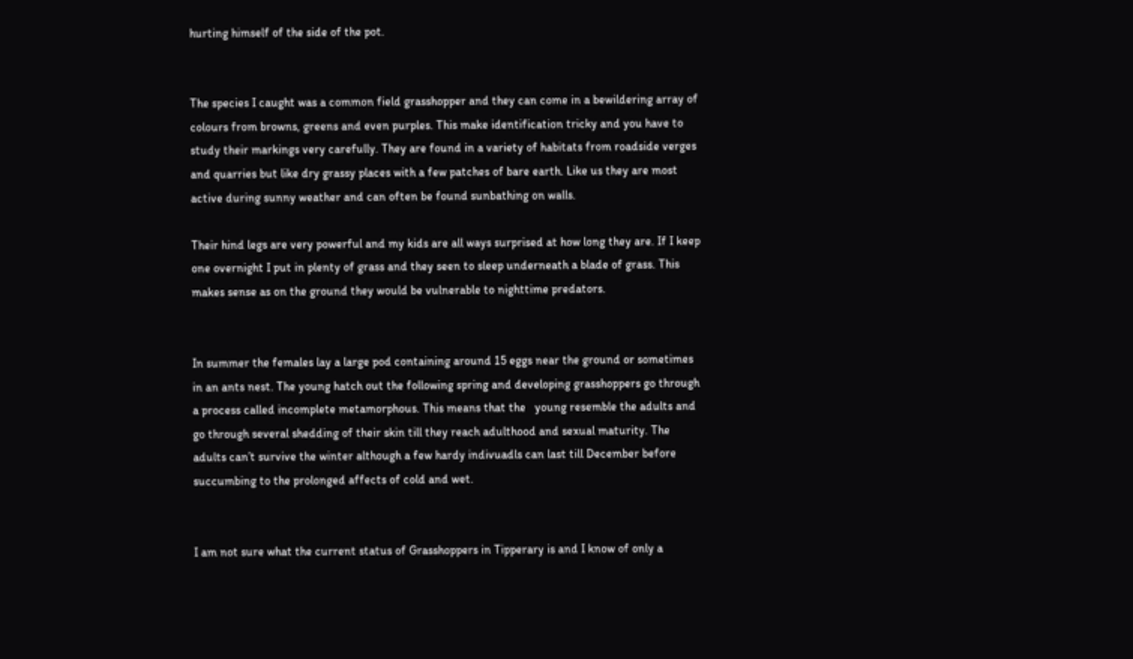hurting himself of the side of the pot.


The species I caught was a common field grasshopper and they can come in a bewildering array of colours from browns, greens and even purples. This make identification tricky and you have to study their markings very carefully. They are found in a variety of habitats from roadside verges and quarries but like dry grassy places with a few patches of bare earth. Like us they are most active during sunny weather and can often be found sunbathing on walls.

Their hind legs are very powerful and my kids are all ways surprised at how long they are. If I keep one overnight I put in plenty of grass and they seen to sleep underneath a blade of grass. This makes sense as on the ground they would be vulnerable to nighttime predators.


In summer the females lay a large pod containing around 15 eggs near the ground or sometimes in an ants nest. The young hatch out the following spring and developing grasshoppers go through a process called incomplete metamorphous. This means that the   young resemble the adults and go through several shedding of their skin till they reach adulthood and sexual maturity. The adults can’t survive the winter although a few hardy indivuadls can last till December before succumbing to the prolonged affects of cold and wet.


I am not sure what the current status of Grasshoppers in Tipperary is and I know of only a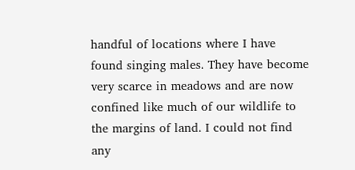handful of locations where I have found singing males. They have become very scarce in meadows and are now confined like much of our wildlife to the margins of land. I could not find any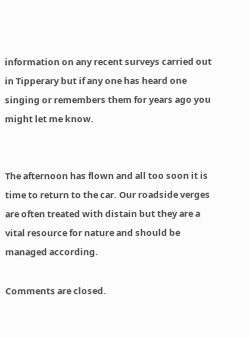information on any recent surveys carried out in Tipperary but if any one has heard one singing or remembers them for years ago you might let me know.


The afternoon has flown and all too soon it is time to return to the car. Our roadside verges are often treated with distain but they are a vital resource for nature and should be managed according.

Comments are closed.